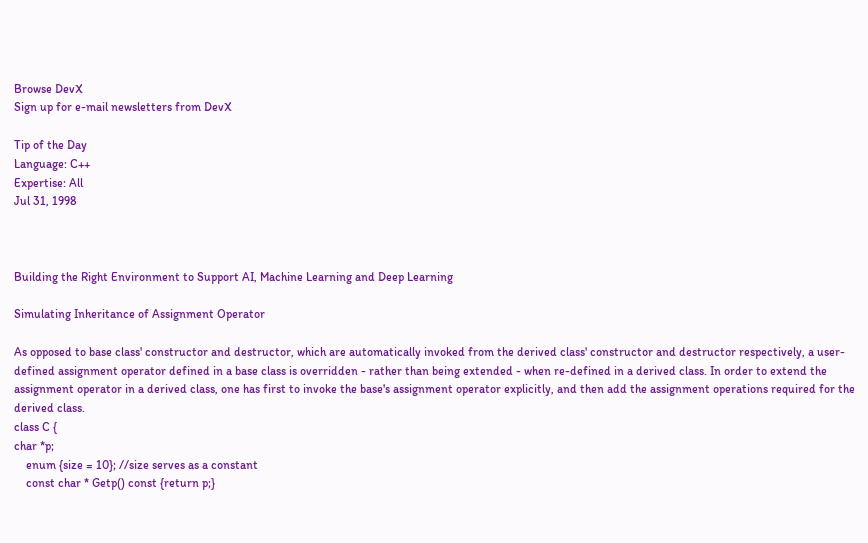Browse DevX
Sign up for e-mail newsletters from DevX

Tip of the Day
Language: C++
Expertise: All
Jul 31, 1998



Building the Right Environment to Support AI, Machine Learning and Deep Learning

Simulating Inheritance of Assignment Operator

As opposed to base class' constructor and destructor, which are automatically invoked from the derived class' constructor and destructor respectively, a user-defined assignment operator defined in a base class is overridden - rather than being extended - when re-defined in a derived class. In order to extend the assignment operator in a derived class, one has first to invoke the base's assignment operator explicitly, and then add the assignment operations required for the derived class.
class C {
char *p;
    enum {size = 10}; //size serves as a constant
    const char * Getp() const {return p;}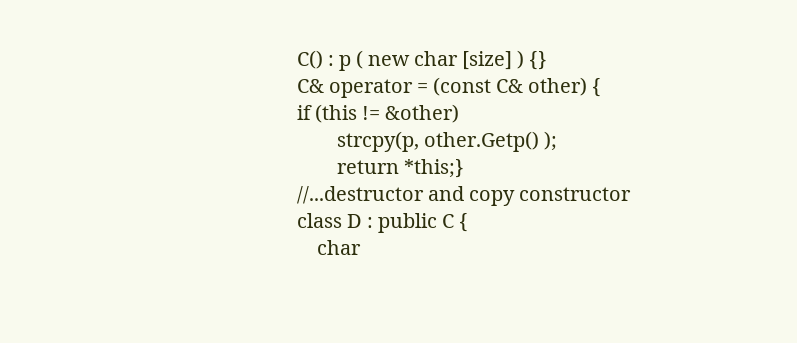C() : p ( new char [size] ) {}
C& operator = (const C& other) {
if (this != &other)
        strcpy(p, other.Getp() );
        return *this;}
//...destructor and copy constructor
class D : public C {
    char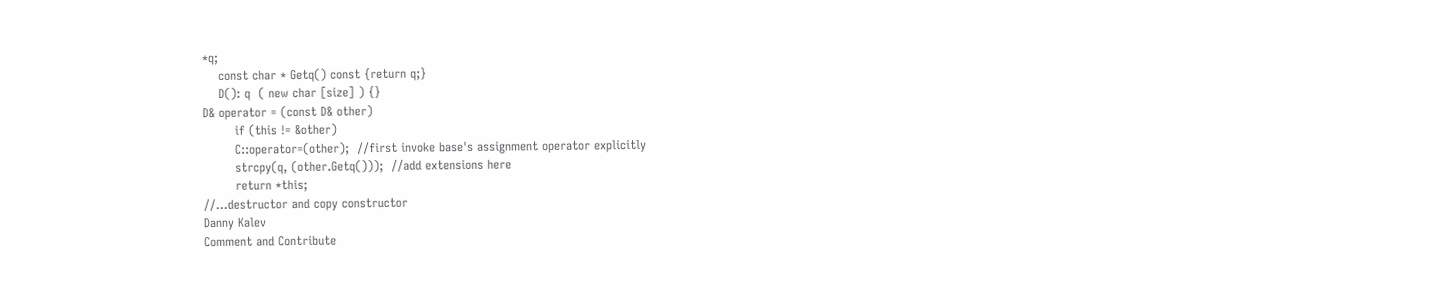*q;
    const char * Getq() const {return q;}
    D(): q  ( new char [size] ) {}
D& operator = (const D& other)
        if (this != &other)
        C::operator=(other);  //first invoke base's assignment operator explicitly
        strcpy(q, (other.Getq()));  //add extensions here
        return *this;
//...destructor and copy constructor
Danny Kalev
Comment and Contribute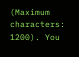(Maximum characters: 1200). You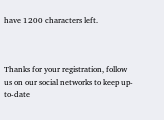have 1200 characters left.



Thanks for your registration, follow us on our social networks to keep up-to-date